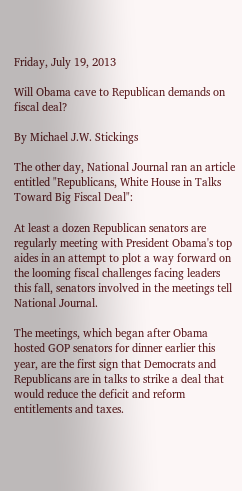Friday, July 19, 2013

Will Obama cave to Republican demands on fiscal deal?

By Michael J.W. Stickings

The other day, National Journal ran an article entitled "Republicans, White House in Talks Toward Big Fiscal Deal":

At least a dozen Republican senators are regularly meeting with President Obama's top aides in an attempt to plot a way forward on the looming fiscal challenges facing leaders this fall, senators involved in the meetings tell National Journal.

The meetings, which began after Obama hosted GOP senators for dinner earlier this year, are the first sign that Democrats and Republicans are in talks to strike a deal that would reduce the deficit and reform entitlements and taxes.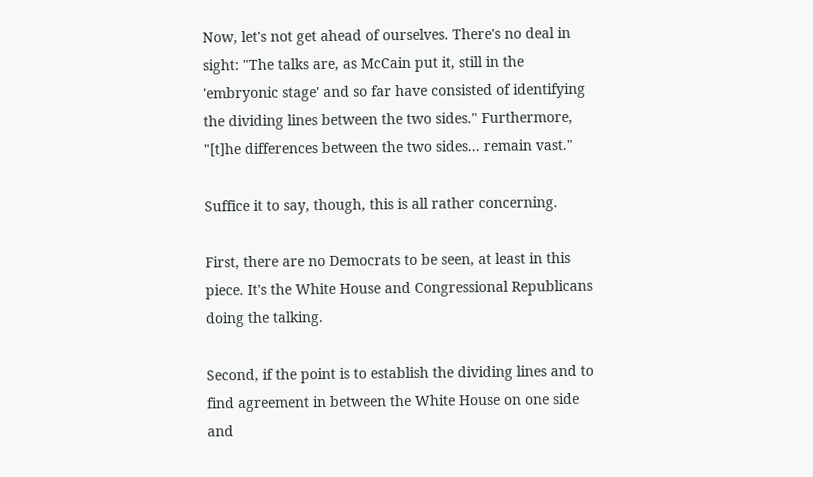Now, let's not get ahead of ourselves. There's no deal in sight: "The talks are, as McCain put it, still in the 'embryonic stage' and so far have consisted of identifying the dividing lines between the two sides." Furthermore, "[t]he differences between the two sides... remain vast."

Suffice it to say, though, this is all rather concerning.

First, there are no Democrats to be seen, at least in this piece. It's the White House and Congressional Republicans doing the talking.

Second, if the point is to establish the dividing lines and to find agreement in between the White House on one side and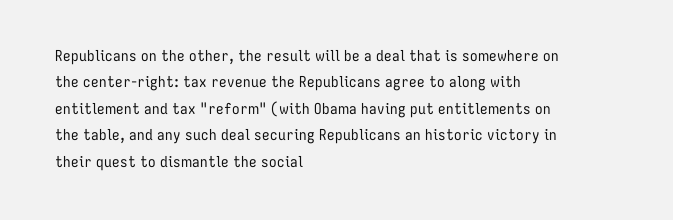Republicans on the other, the result will be a deal that is somewhere on the center-right: tax revenue the Republicans agree to along with entitlement and tax "reform" (with Obama having put entitlements on the table, and any such deal securing Republicans an historic victory in their quest to dismantle the social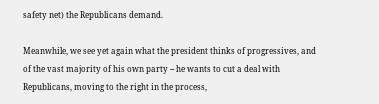safety net) the Republicans demand.

Meanwhile, we see yet again what the president thinks of progressives, and of the vast majority of his own party -- he wants to cut a deal with Republicans, moving to the right in the process,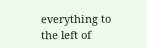everything to the left of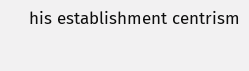his establishment centrism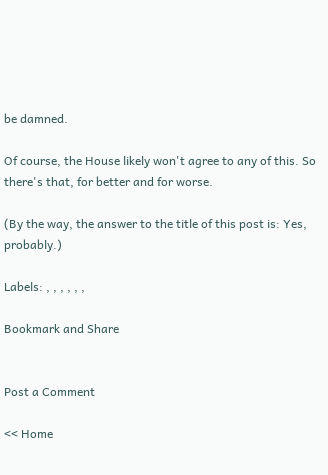be damned.

Of course, the House likely won't agree to any of this. So there's that, for better and for worse.

(By the way, the answer to the title of this post is: Yes, probably.)

Labels: , , , , , ,

Bookmark and Share


Post a Comment

<< Home